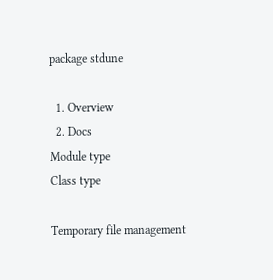package stdune

  1. Overview
  2. Docs
Module type
Class type

Temporary file management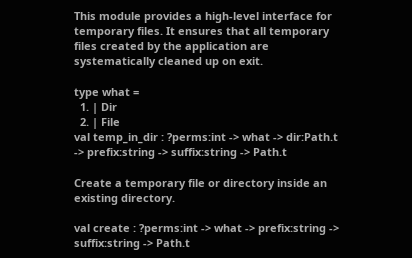This module provides a high-level interface for temporary files. It ensures that all temporary files created by the application are systematically cleaned up on exit.

type what =
  1. | Dir
  2. | File
val temp_in_dir : ?perms:int -> what -> dir:Path.t -> prefix:string -> suffix:string -> Path.t

Create a temporary file or directory inside an existing directory.

val create : ?perms:int -> what -> prefix:string -> suffix:string -> Path.t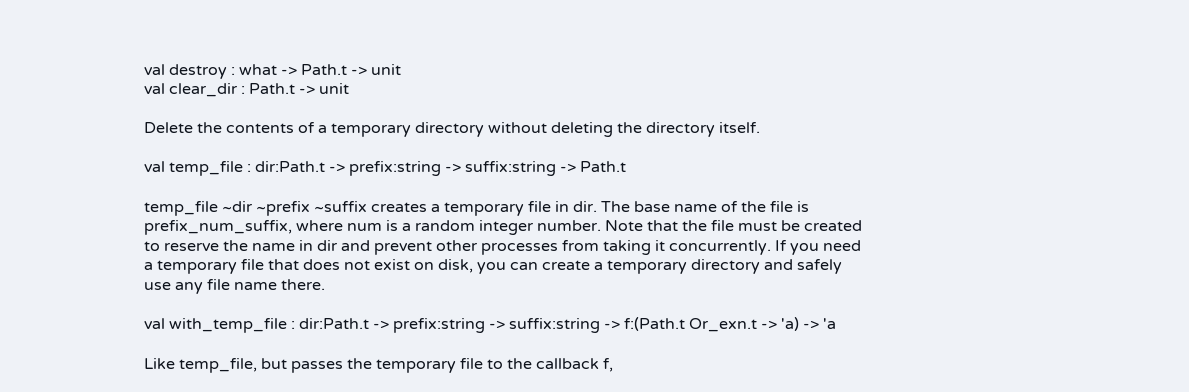val destroy : what -> Path.t -> unit
val clear_dir : Path.t -> unit

Delete the contents of a temporary directory without deleting the directory itself.

val temp_file : dir:Path.t -> prefix:string -> suffix:string -> Path.t

temp_file ~dir ~prefix ~suffix creates a temporary file in dir. The base name of the file is prefix_num_suffix, where num is a random integer number. Note that the file must be created to reserve the name in dir and prevent other processes from taking it concurrently. If you need a temporary file that does not exist on disk, you can create a temporary directory and safely use any file name there.

val with_temp_file : dir:Path.t -> prefix:string -> suffix:string -> f:(Path.t Or_exn.t -> 'a) -> 'a

Like temp_file, but passes the temporary file to the callback f,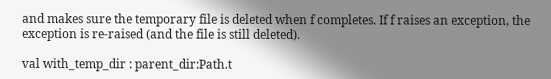and makes sure the temporary file is deleted when f completes. If f raises an exception, the exception is re-raised (and the file is still deleted).

val with_temp_dir : parent_dir:Path.t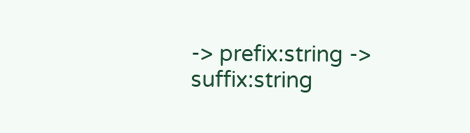-> prefix:string -> suffix:string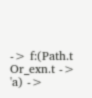-> f:(Path.t Or_exn.t -> 'a) ->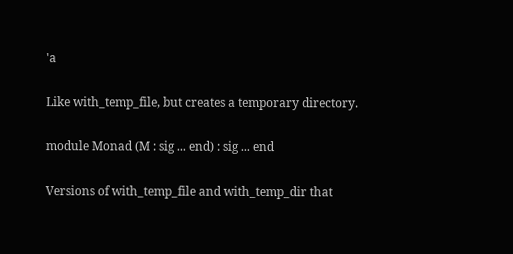'a

Like with_temp_file, but creates a temporary directory.

module Monad (M : sig ... end) : sig ... end

Versions of with_temp_file and with_temp_dir that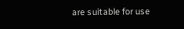are suitable for use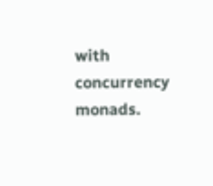with concurrency monads.